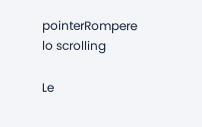pointerRompere lo scrolling

Le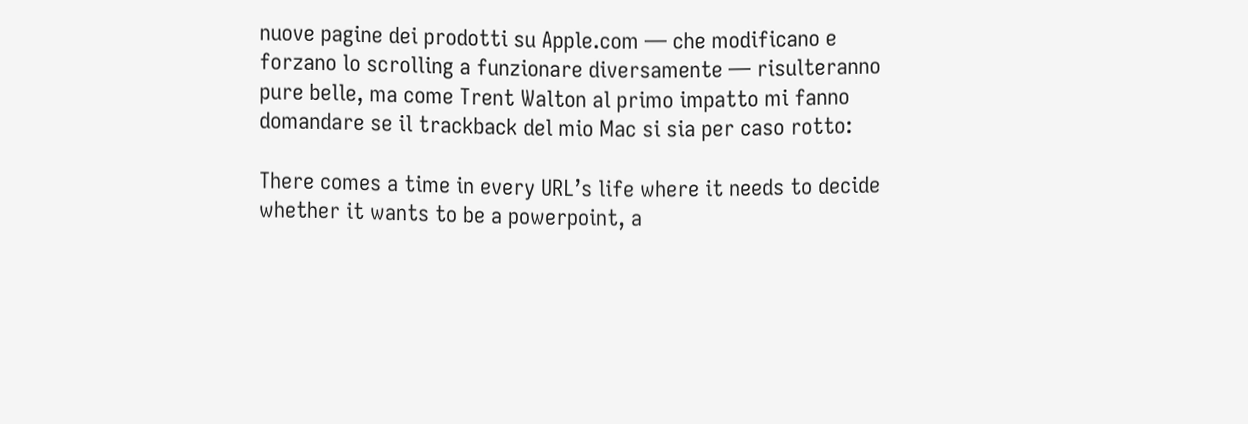nuove pagine dei prodotti su Apple.com — che modificano e forzano lo scrolling a funzionare diversamente — risulteranno pure belle, ma come Trent Walton al primo impatto mi fanno domandare se il trackback del mio Mac si sia per caso rotto:

There comes a time in every URL’s life where it needs to decide whether it wants to be a powerpoint, a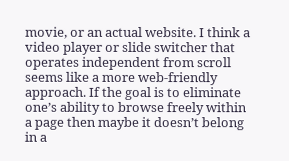movie, or an actual website. I think a video player or slide switcher that operates independent from scroll seems like a more web-friendly approach. If the goal is to eliminate one’s ability to browse freely within a page then maybe it doesn’t belong in a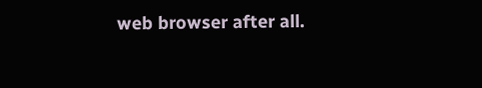web browser after all.